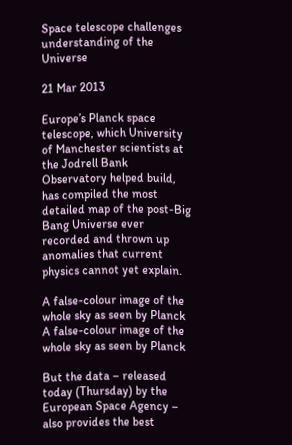Space telescope challenges understanding of the Universe

21 Mar 2013

Europe’s Planck space telescope, which University of Manchester scientists at the Jodrell Bank Observatory helped build, has compiled the most detailed map of the post-Big Bang Universe ever recorded and thrown up anomalies that current physics cannot yet explain.

A false-colour image of the whole sky as seen by Planck
A false-colour image of the whole sky as seen by Planck

But the data – released today (Thursday) by the European Space Agency – also provides the best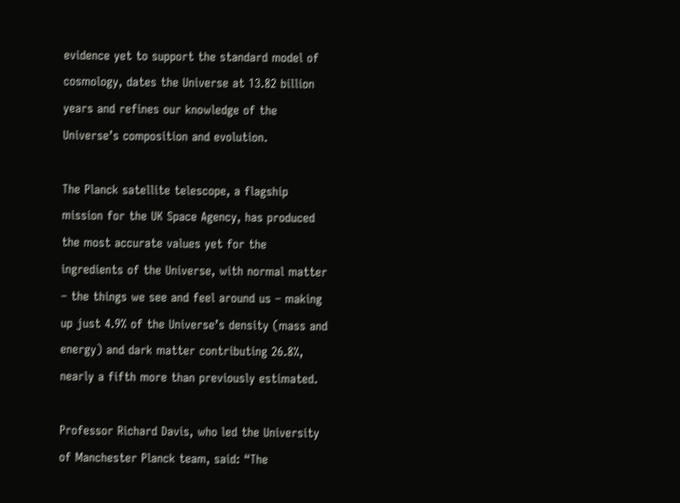evidence yet to support the standard model of cosmology, dates the Universe at 13.82 billion years and refines our knowledge of the Universe’s composition and evolution.

The Planck satellite telescope, a flagship mission for the UK Space Agency, has produced the most accurate values yet for the ingredients of the Universe, with normal matter – the things we see and feel around us – making up just 4.9% of the Universe’s density (mass and energy) and dark matter contributing 26.8%, nearly a fifth more than previously estimated.

Professor Richard Davis, who led the University of Manchester Planck team, said: “The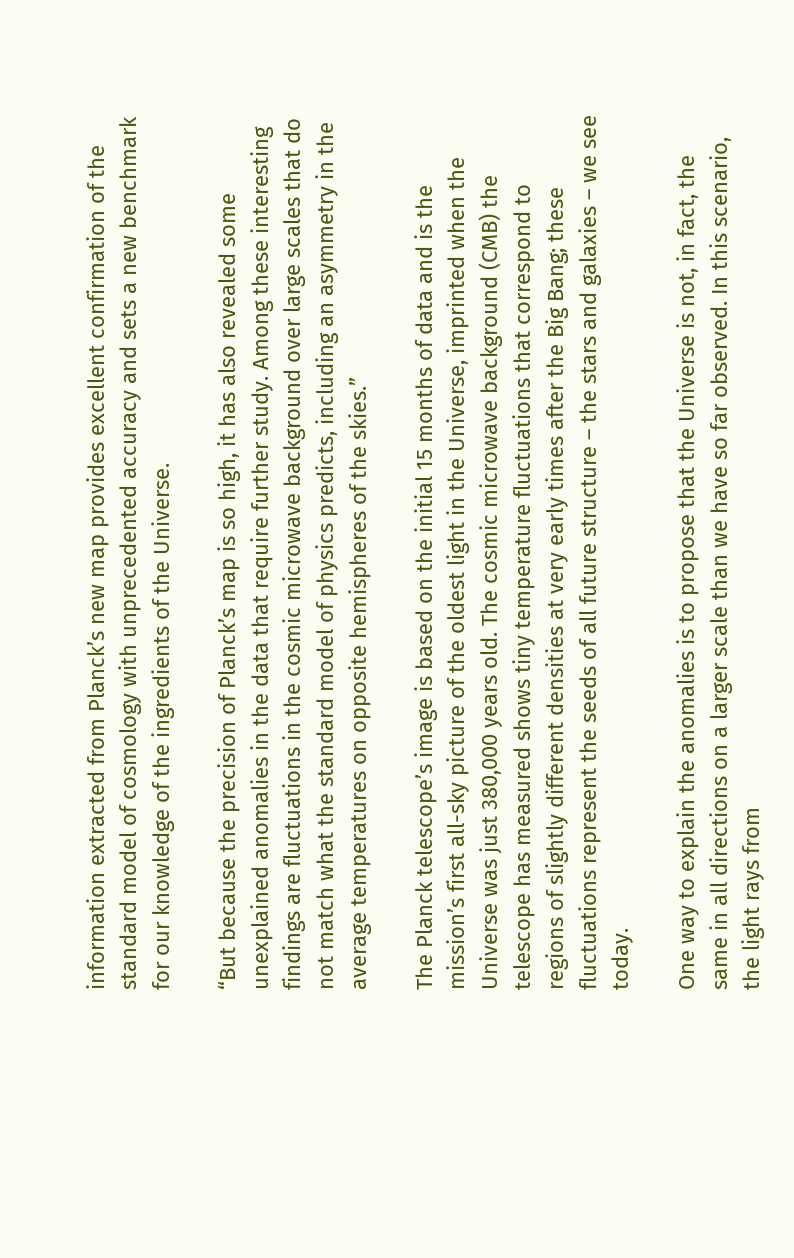information extracted from Planck’s new map provides excellent confirmation of the standard model of cosmology with unprecedented accuracy and sets a new benchmark for our knowledge of the ingredients of the Universe.

“But because the precision of Planck’s map is so high, it has also revealed some unexplained anomalies in the data that require further study. Among these interesting findings are fluctuations in the cosmic microwave background over large scales that do not match what the standard model of physics predicts, including an asymmetry in the average temperatures on opposite hemispheres of the skies.”

The Planck telescope’s image is based on the initial 15 months of data and is the mission’s first all-sky picture of the oldest light in the Universe, imprinted when the Universe was just 380,000 years old. The cosmic microwave background (CMB) the telescope has measured shows tiny temperature fluctuations that correspond to regions of slightly different densities at very early times after the Big Bang; these fluctuations represent the seeds of all future structure – the stars and galaxies – we see today.

One way to explain the anomalies is to propose that the Universe is not, in fact, the same in all directions on a larger scale than we have so far observed. In this scenario, the light rays from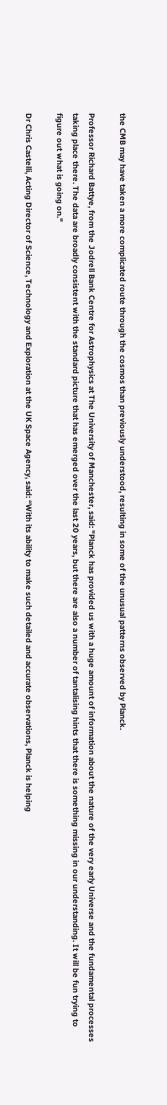the CMB may have taken a more complicated route through the cosmos than previously understood, resulting in some of the unusual patterns observed by Planck.

Professor Richard Battye, from the Jodrell Bank Centre for Astrophysics at The University of Manchester, said: "Planck has provided us with a huge amount of information about the nature of the very early Universe and the fundamental processes taking place there. The data are broadly consistent with the standard picture that has emerged over the last 20 years, but there are also a number of tantalising hints that there is something missing in our understanding. It will be fun trying to figure out what is going on."

Dr Chris Castelli, Acting Director of Science, Technology and Exploration at the UK Space Agency, said: “With its ability to make such detailed and accurate observations, Planck is helping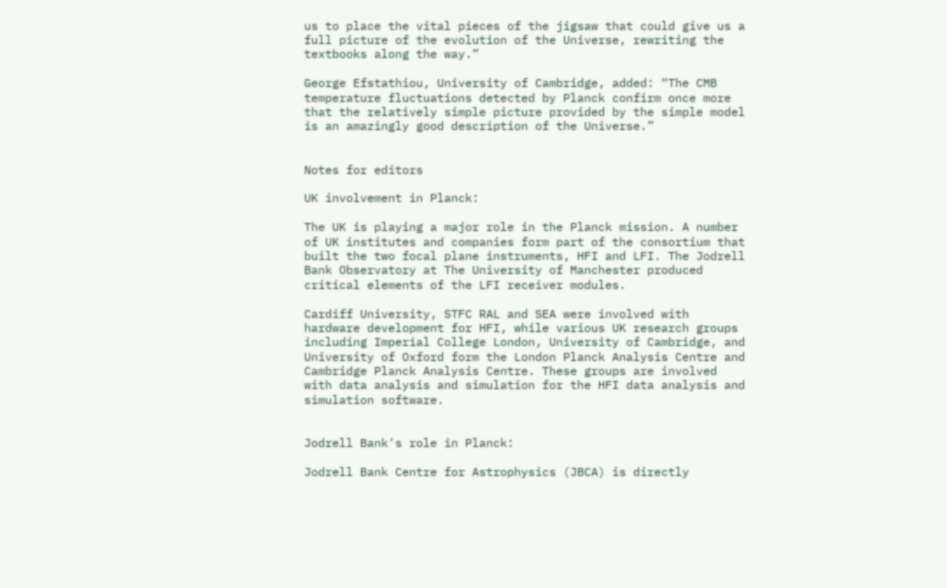us to place the vital pieces of the jigsaw that could give us a full picture of the evolution of the Universe, rewriting the textbooks along the way.”

George Efstathiou, University of Cambridge, added: “The CMB temperature fluctuations detected by Planck confirm once more that the relatively simple picture provided by the simple model is an amazingly good description of the Universe.”


Notes for editors

UK involvement in Planck:

The UK is playing a major role in the Planck mission. A number of UK institutes and companies form part of the consortium that built the two focal plane instruments, HFI and LFI. The Jodrell Bank Observatory at The University of Manchester produced critical elements of the LFI receiver modules.

Cardiff University, STFC RAL and SEA were involved with hardware development for HFI, while various UK research groups including Imperial College London, University of Cambridge, and University of Oxford form the London Planck Analysis Centre and Cambridge Planck Analysis Centre. These groups are involved with data analysis and simulation for the HFI data analysis and simulation software.


Jodrell Bank's role in Planck:

Jodrell Bank Centre for Astrophysics (JBCA) is directly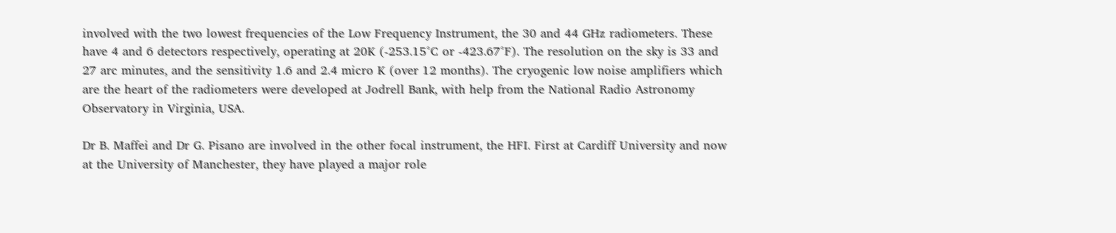involved with the two lowest frequencies of the Low Frequency Instrument, the 30 and 44 GHz radiometers. These have 4 and 6 detectors respectively, operating at 20K (-253.15°C or -423.67°F). The resolution on the sky is 33 and 27 arc minutes, and the sensitivity 1.6 and 2.4 micro K (over 12 months). The cryogenic low noise amplifiers which are the heart of the radiometers were developed at Jodrell Bank, with help from the National Radio Astronomy Observatory in Virginia, USA.

Dr B. Maffei and Dr G. Pisano are involved in the other focal instrument, the HFI. First at Cardiff University and now at the University of Manchester, they have played a major role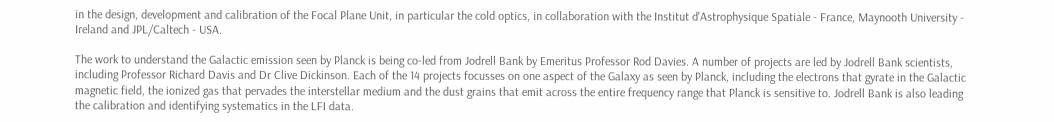in the design, development and calibration of the Focal Plane Unit, in particular the cold optics, in collaboration with the Institut d'Astrophysique Spatiale - France, Maynooth University - Ireland and JPL/Caltech - USA.

The work to understand the Galactic emission seen by Planck is being co-led from Jodrell Bank by Emeritus Professor Rod Davies. A number of projects are led by Jodrell Bank scientists, including Professor Richard Davis and Dr Clive Dickinson. Each of the 14 projects focusses on one aspect of the Galaxy as seen by Planck, including the electrons that gyrate in the Galactic magnetic field, the ionized gas that pervades the interstellar medium and the dust grains that emit across the entire frequency range that Planck is sensitive to. Jodrell Bank is also leading the calibration and identifying systematics in the LFI data.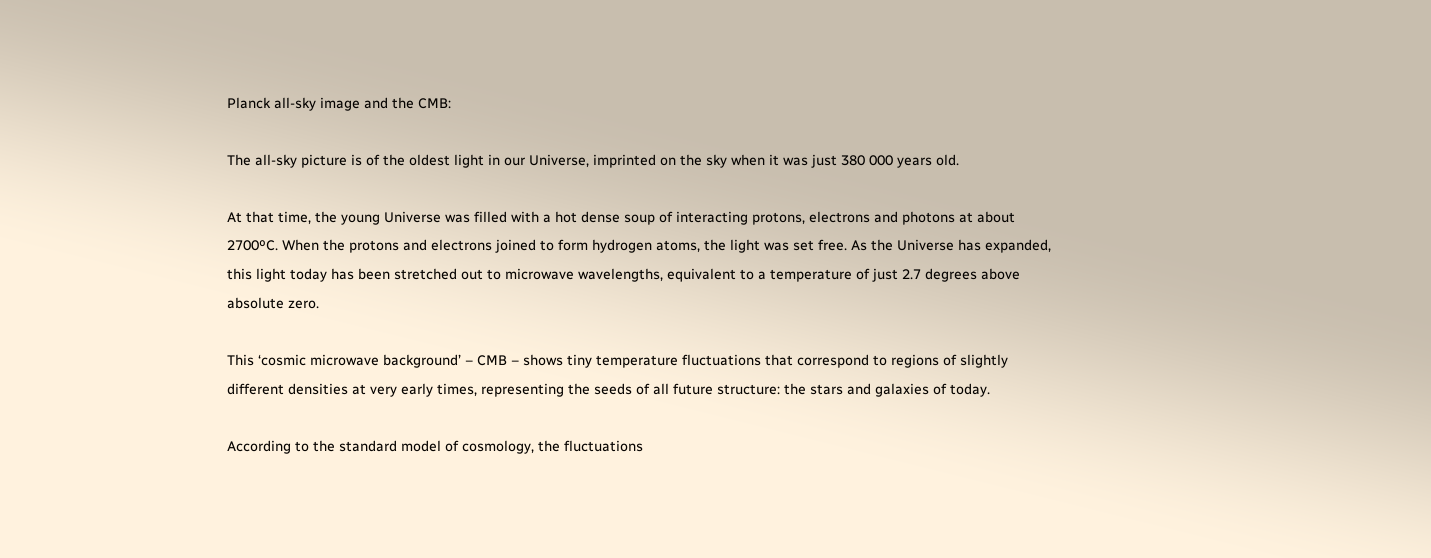Planck all-sky image and the CMB:

The all-sky picture is of the oldest light in our Universe, imprinted on the sky when it was just 380 000 years old.

At that time, the young Universe was filled with a hot dense soup of interacting protons, electrons and photons at about 2700ºC. When the protons and electrons joined to form hydrogen atoms, the light was set free. As the Universe has expanded, this light today has been stretched out to microwave wavelengths, equivalent to a temperature of just 2.7 degrees above absolute zero.

This ‘cosmic microwave background’ – CMB – shows tiny temperature fluctuations that correspond to regions of slightly different densities at very early times, representing the seeds of all future structure: the stars and galaxies of today.

According to the standard model of cosmology, the fluctuations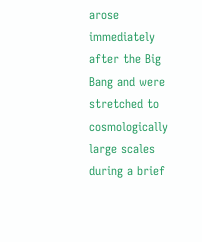arose immediately after the Big Bang and were stretched to cosmologically large scales during a brief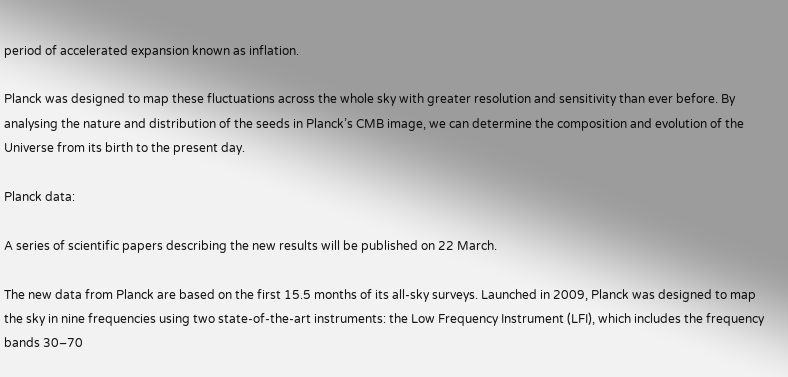period of accelerated expansion known as inflation.

Planck was designed to map these fluctuations across the whole sky with greater resolution and sensitivity than ever before. By analysing the nature and distribution of the seeds in Planck’s CMB image, we can determine the composition and evolution of the Universe from its birth to the present day.

Planck data:

A series of scientific papers describing the new results will be published on 22 March.

The new data from Planck are based on the first 15.5 months of its all-sky surveys. Launched in 2009, Planck was designed to map the sky in nine frequencies using two state-of-the-art instruments: the Low Frequency Instrument (LFI), which includes the frequency bands 30–70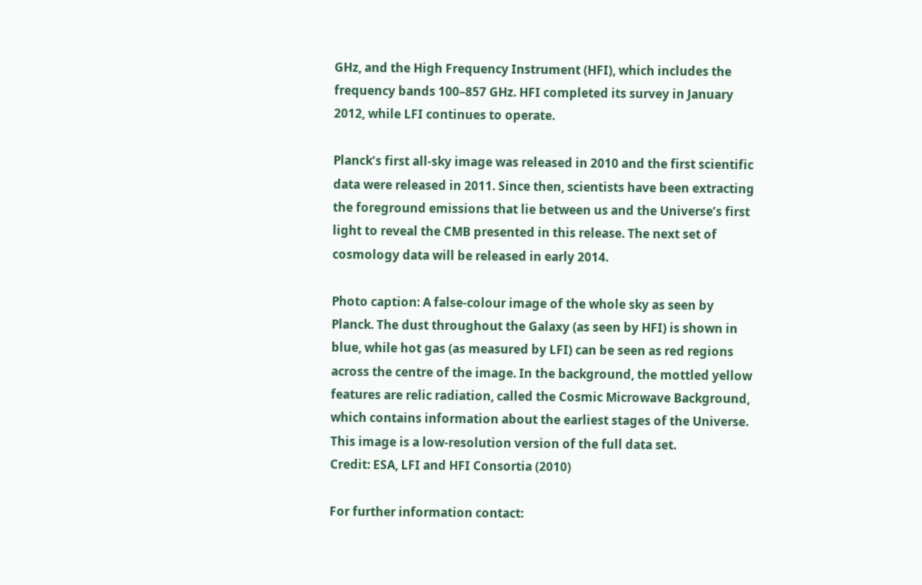GHz, and the High Frequency Instrument (HFI), which includes the frequency bands 100–857 GHz. HFI completed its survey in January 2012, while LFI continues to operate.

Planck’s first all-sky image was released in 2010 and the first scientific data were released in 2011. Since then, scientists have been extracting the foreground emissions that lie between us and the Universe’s first light to reveal the CMB presented in this release. The next set of cosmology data will be released in early 2014.

Photo caption: A false-colour image of the whole sky as seen by Planck. The dust throughout the Galaxy (as seen by HFI) is shown in blue, while hot gas (as measured by LFI) can be seen as red regions across the centre of the image. In the background, the mottled yellow features are relic radiation, called the Cosmic Microwave Background, which contains information about the earliest stages of the Universe. This image is a low-resolution version of the full data set.
Credit: ESA, LFI and HFI Consortia (2010)

For further information contact: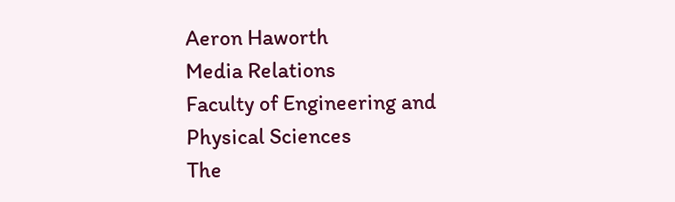Aeron Haworth
Media Relations
Faculty of Engineering and Physical Sciences
The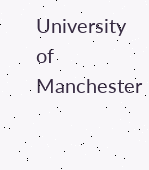University of Manchester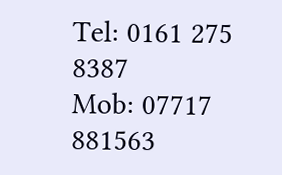Tel: 0161 275 8387
Mob: 07717 881563